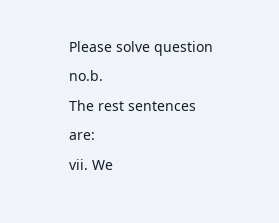Please solve question no.b.
The rest sentences are:
vii. We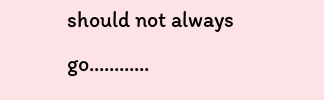should not always go............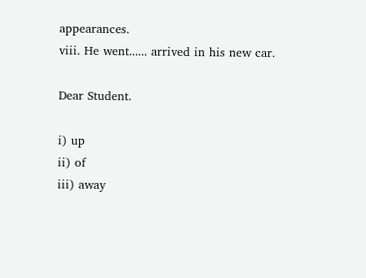appearances.
viii. He went...... arrived in his new car.

Dear Student.

i) up
ii) of
iii) away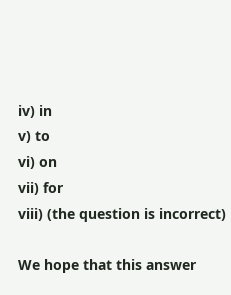iv) in
v) to
vi) on
vii) for
viii) (the question is incorrect)

We hope that this answer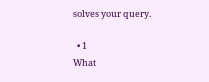solves your query.

  • 1
What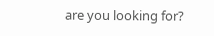are you looking for?